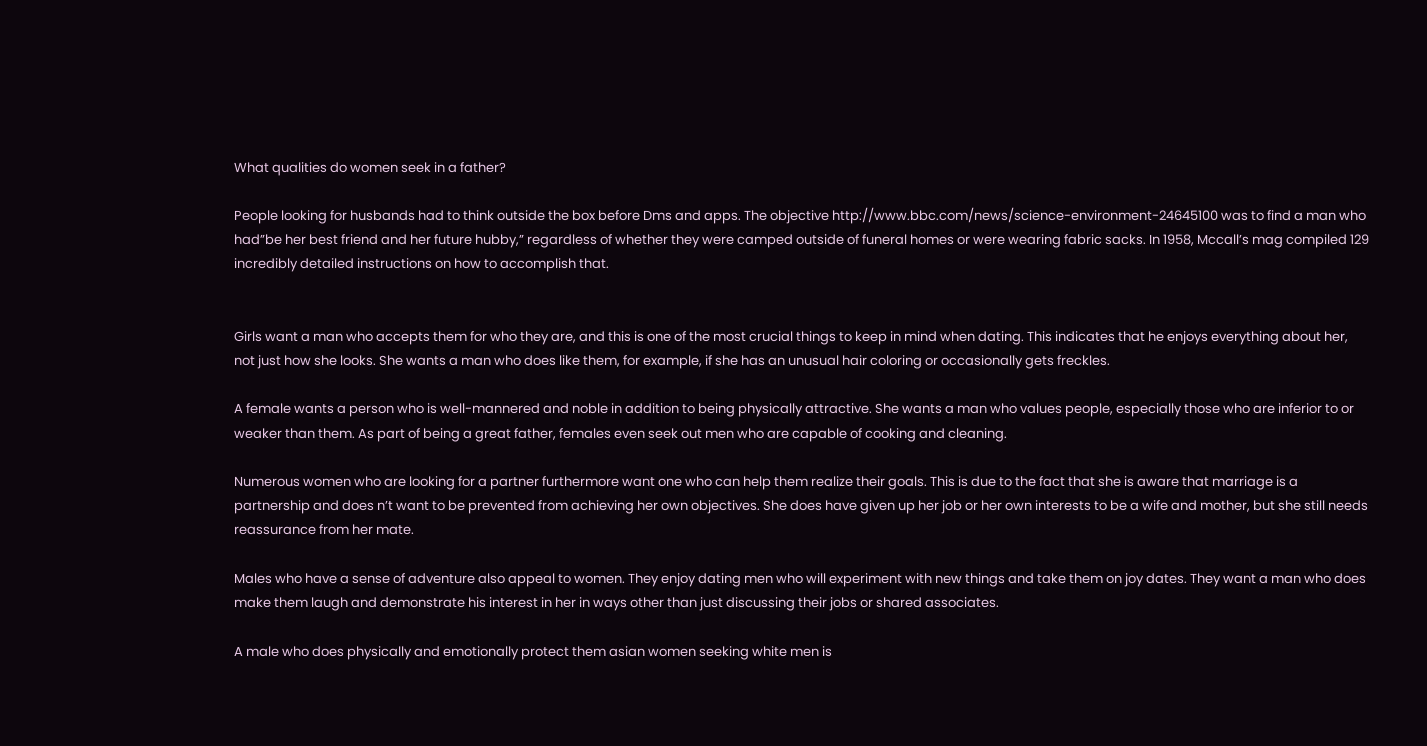What qualities do women seek in a father?

People looking for husbands had to think outside the box before Dms and apps. The objective http://www.bbc.com/news/science-environment-24645100 was to find a man who had”be her best friend and her future hubby,” regardless of whether they were camped outside of funeral homes or were wearing fabric sacks. In 1958, Mccall’s mag compiled 129 incredibly detailed instructions on how to accomplish that.


Girls want a man who accepts them for who they are, and this is one of the most crucial things to keep in mind when dating. This indicates that he enjoys everything about her, not just how she looks. She wants a man who does like them, for example, if she has an unusual hair coloring or occasionally gets freckles.

A female wants a person who is well-mannered and noble in addition to being physically attractive. She wants a man who values people, especially those who are inferior to or weaker than them. As part of being a great father, females even seek out men who are capable of cooking and cleaning.

Numerous women who are looking for a partner furthermore want one who can help them realize their goals. This is due to the fact that she is aware that marriage is a partnership and does n’t want to be prevented from achieving her own objectives. She does have given up her job or her own interests to be a wife and mother, but she still needs reassurance from her mate.

Males who have a sense of adventure also appeal to women. They enjoy dating men who will experiment with new things and take them on joy dates. They want a man who does make them laugh and demonstrate his interest in her in ways other than just discussing their jobs or shared associates.

A male who does physically and emotionally protect them asian women seeking white men is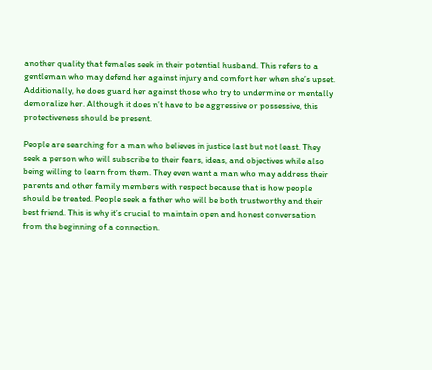another quality that females seek in their potential husband. This refers to a gentleman who may defend her against injury and comfort her when she’s upset. Additionally, he does guard her against those who try to undermine or mentally demoralize her. Although it does n’t have to be aggressive or possessive, this protectiveness should be present.

People are searching for a man who believes in justice last but not least. They seek a person who will subscribe to their fears, ideas, and objectives while also being willing to learn from them. They even want a man who may address their parents and other family members with respect because that is how people should be treated. People seek a father who will be both trustworthy and their best friend. This is why it’s crucial to maintain open and honest conversation from the beginning of a connection.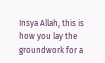Insya Allah, this is how you lay the groundwork for a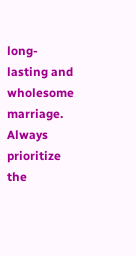long-lasting and wholesome marriage. Always prioritize the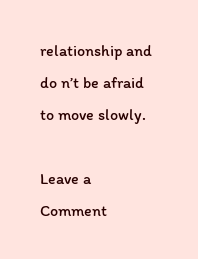relationship and do n’t be afraid to move slowly.

Leave a Comment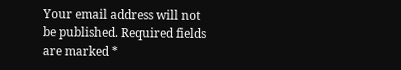Your email address will not be published. Required fields are marked *